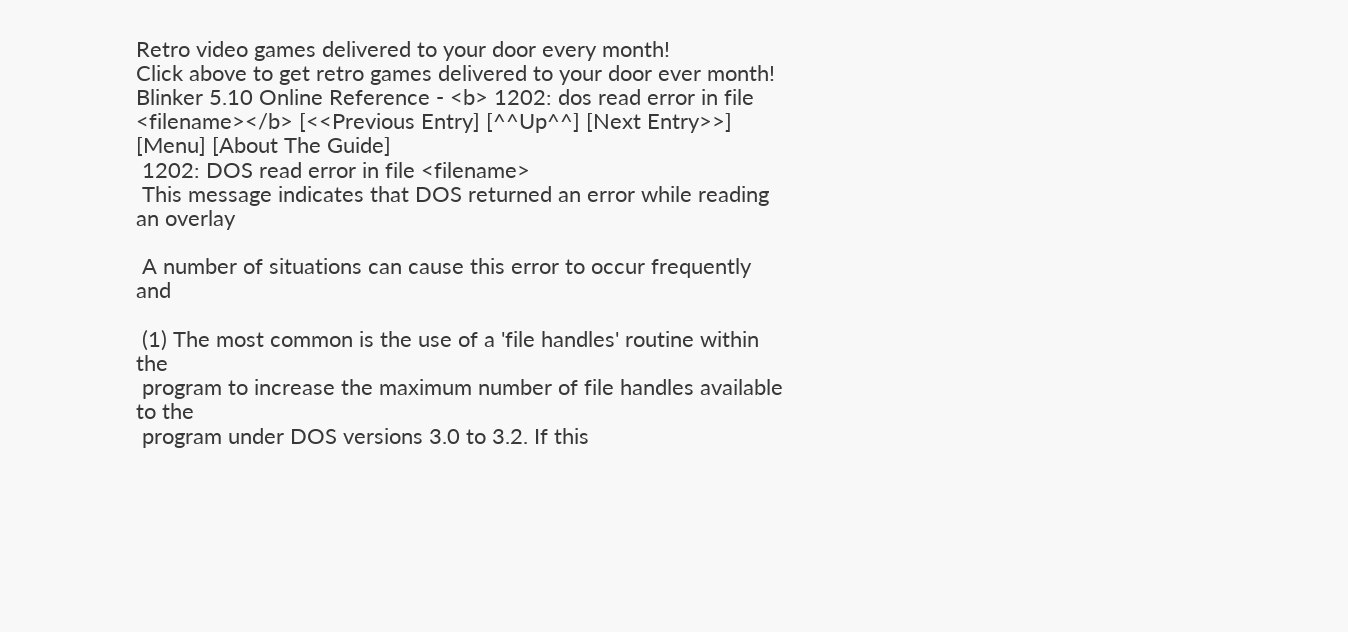Retro video games delivered to your door every month!
Click above to get retro games delivered to your door ever month! Blinker 5.10 Online Reference - <b> 1202: dos read error in file <filename></b> [<<Previous Entry] [^^Up^^] [Next Entry>>] [Menu] [About The Guide]
 1202: DOS read error in file <filename>
 This message indicates that DOS returned an error while reading an overlay

 A number of situations can cause this error to occur frequently and

 (1) The most common is the use of a 'file handles' routine within the
 program to increase the maximum number of file handles available to the
 program under DOS versions 3.0 to 3.2. If this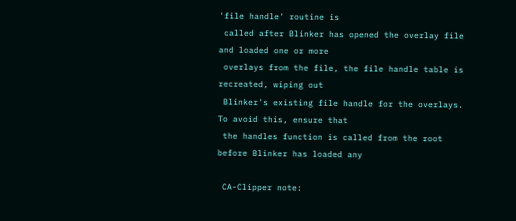'file handle' routine is
 called after Blinker has opened the overlay file and loaded one or more
 overlays from the file, the file handle table is recreated, wiping out
 Blinker's existing file handle for the overlays. To avoid this, ensure that
 the handles function is called from the root before Blinker has loaded any

 CA-Clipper note: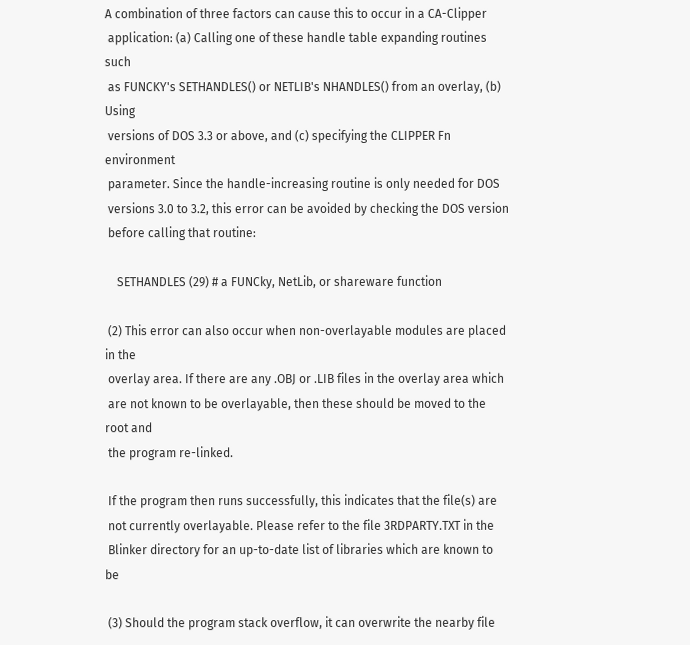A combination of three factors can cause this to occur in a CA-Clipper
 application: (a) Calling one of these handle table expanding routines such
 as FUNCKY's SETHANDLES() or NETLIB's NHANDLES() from an overlay, (b) Using
 versions of DOS 3.3 or above, and (c) specifying the CLIPPER Fn environment
 parameter. Since the handle-increasing routine is only needed for DOS
 versions 3.0 to 3.2, this error can be avoided by checking the DOS version
 before calling that routine:

    SETHANDLES (29) # a FUNCky, NetLib, or shareware function

 (2) This error can also occur when non-overlayable modules are placed in the
 overlay area. If there are any .OBJ or .LIB files in the overlay area which
 are not known to be overlayable, then these should be moved to the root and
 the program re-linked.

 If the program then runs successfully, this indicates that the file(s) are
 not currently overlayable. Please refer to the file 3RDPARTY.TXT in the
 Blinker directory for an up-to-date list of libraries which are known to be

 (3) Should the program stack overflow, it can overwrite the nearby file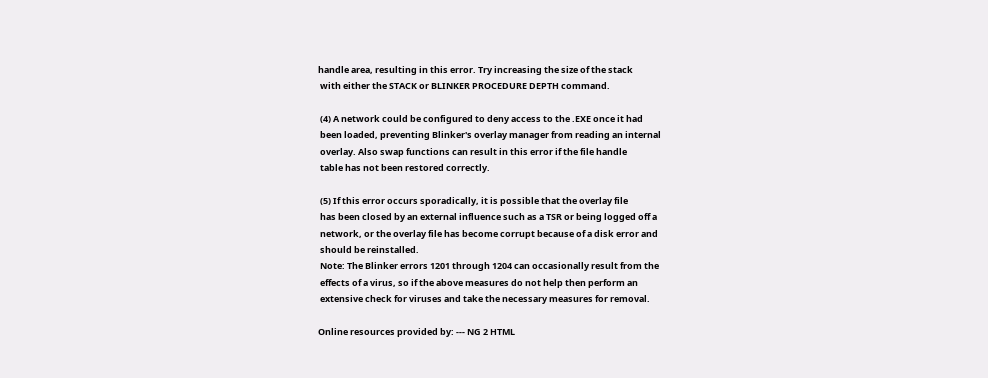handle area, resulting in this error. Try increasing the size of the stack
 with either the STACK or BLINKER PROCEDURE DEPTH command.

 (4) A network could be configured to deny access to the .EXE once it had
 been loaded, preventing Blinker's overlay manager from reading an internal
 overlay. Also swap functions can result in this error if the file handle
 table has not been restored correctly.

 (5) If this error occurs sporadically, it is possible that the overlay file
 has been closed by an external influence such as a TSR or being logged off a
 network, or the overlay file has become corrupt because of a disk error and
 should be reinstalled.
 Note: The Blinker errors 1201 through 1204 can occasionally result from the
 effects of a virus, so if the above measures do not help then perform an
 extensive check for viruses and take the necessary measures for removal.

Online resources provided by: --- NG 2 HTML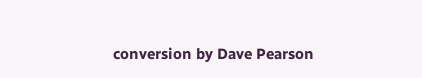conversion by Dave Pearson